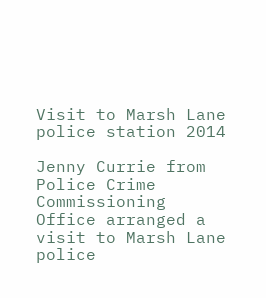Visit to Marsh Lane police station 2014

Jenny Currie from Police Crime Commissioning Office arranged a visit to Marsh Lane police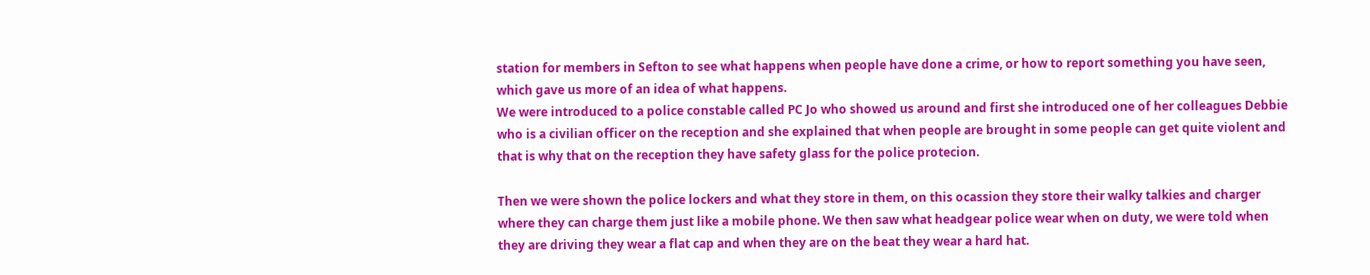station for members in Sefton to see what happens when people have done a crime, or how to report something you have seen, which gave us more of an idea of what happens.
We were introduced to a police constable called PC Jo who showed us around and first she introduced one of her colleagues Debbie who is a civilian officer on the reception and she explained that when people are brought in some people can get quite violent and that is why that on the reception they have safety glass for the police protecion.

Then we were shown the police lockers and what they store in them, on this ocassion they store their walky talkies and charger where they can charge them just like a mobile phone. We then saw what headgear police wear when on duty, we were told when they are driving they wear a flat cap and when they are on the beat they wear a hard hat.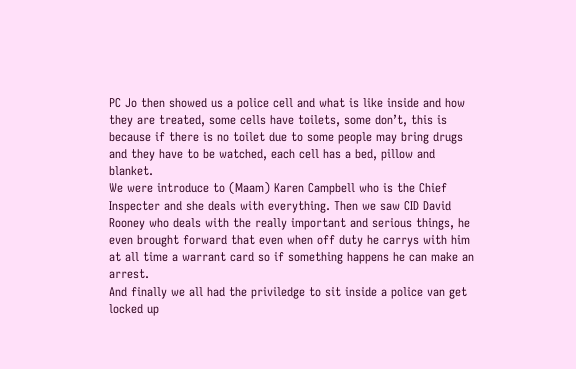PC Jo then showed us a police cell and what is like inside and how they are treated, some cells have toilets, some don’t, this is because if there is no toilet due to some people may bring drugs and they have to be watched, each cell has a bed, pillow and blanket.
We were introduce to (Maam) Karen Campbell who is the Chief Inspecter and she deals with everything. Then we saw CID David Rooney who deals with the really important and serious things, he even brought forward that even when off duty he carrys with him at all time a warrant card so if something happens he can make an arrest.
And finally we all had the priviledge to sit inside a police van get locked up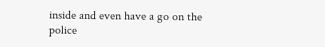inside and even have a go on the police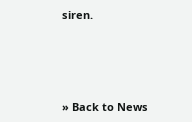siren.





» Back to News